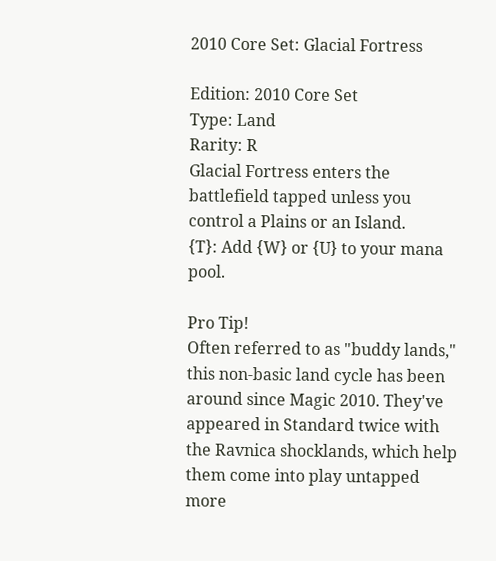2010 Core Set: Glacial Fortress

Edition: 2010 Core Set
Type: Land
Rarity: R
Glacial Fortress enters the battlefield tapped unless you control a Plains or an Island.
{T}: Add {W} or {U} to your mana pool.

Pro Tip!
Often referred to as "buddy lands," this non-basic land cycle has been around since Magic 2010. They've appeared in Standard twice with the Ravnica shocklands, which help them come into play untapped more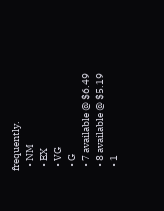frequently.
  • NM
  • EX
  • VG
  • G
  • 7 available @ $6.49
  • 8 available @ $5.19
  • 1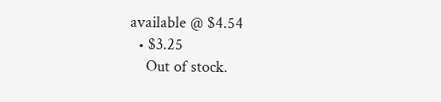available @ $4.54
  • $3.25
    Out of stock.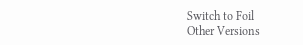Switch to Foil
Other Versions